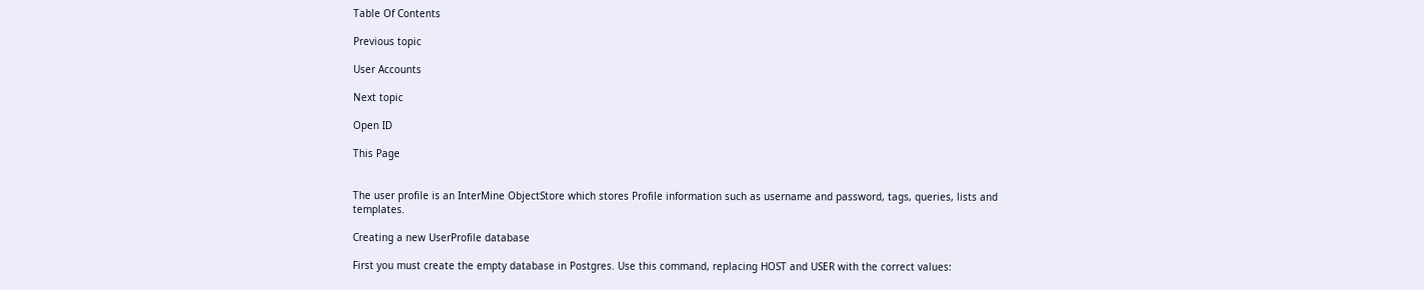Table Of Contents

Previous topic

User Accounts

Next topic

Open ID

This Page


The user profile is an InterMine ObjectStore which stores Profile information such as username and password, tags, queries, lists and templates.

Creating a new UserProfile database

First you must create the empty database in Postgres. Use this command, replacing HOST and USER with the correct values: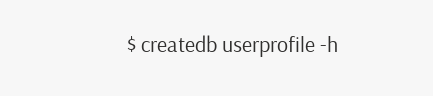$ createdb userprofile -h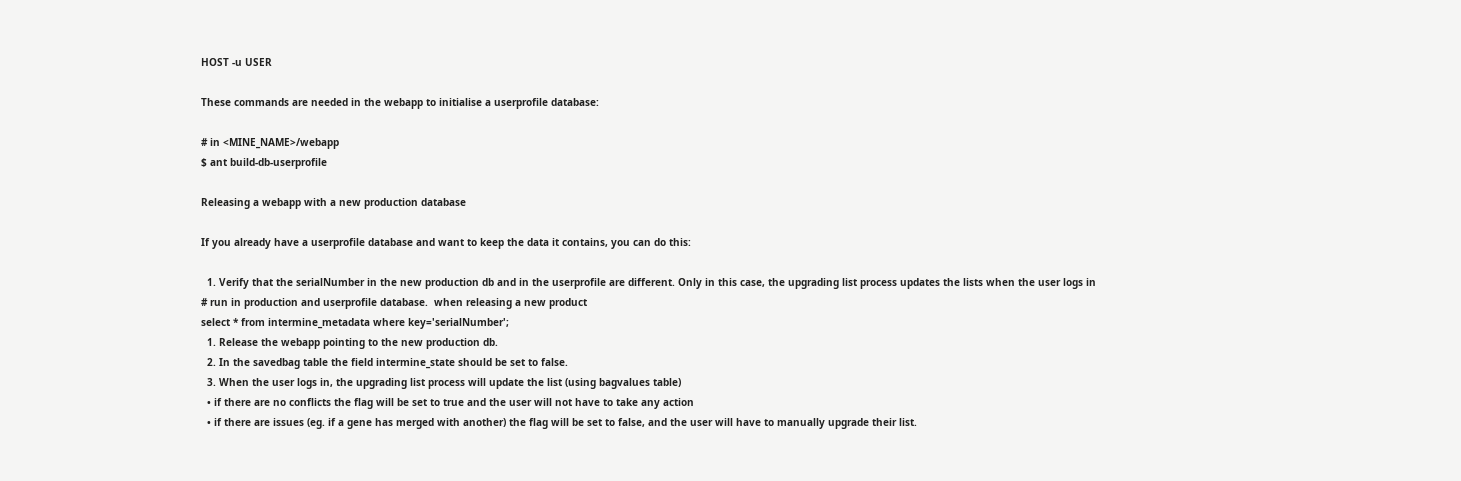HOST -u USER

These commands are needed in the webapp to initialise a userprofile database:

# in <MINE_NAME>/webapp
$ ant build-db-userprofile

Releasing a webapp with a new production database

If you already have a userprofile database and want to keep the data it contains, you can do this:

  1. Verify that the serialNumber in the new production db and in the userprofile are different. Only in this case, the upgrading list process updates the lists when the user logs in
# run in production and userprofile database.  when releasing a new product
select * from intermine_metadata where key='serialNumber';
  1. Release the webapp pointing to the new production db.
  2. In the savedbag table the field intermine_state should be set to false.
  3. When the user logs in, the upgrading list process will update the list (using bagvalues table)
  • if there are no conflicts the flag will be set to true and the user will not have to take any action
  • if there are issues (eg. if a gene has merged with another) the flag will be set to false, and the user will have to manually upgrade their list.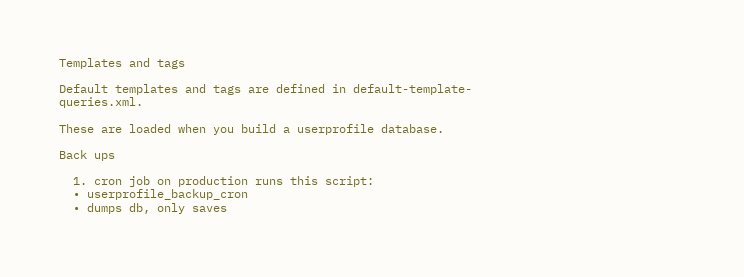Templates and tags

Default templates and tags are defined in default-template-queries.xml.

These are loaded when you build a userprofile database.

Back ups

  1. cron job on production runs this script:
  • userprofile_backup_cron
  • dumps db, only saves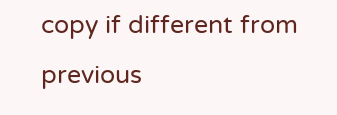copy if different from previous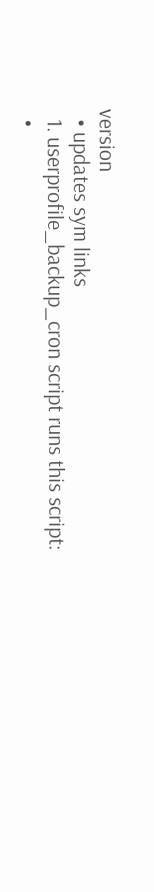version
  • updates sym links
  1. userprofile_backup_cron script runs this script:
  •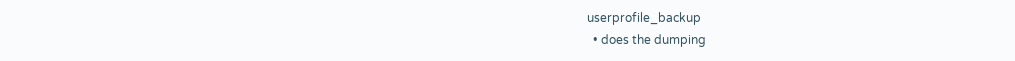userprofile_backup
  • does the dumping